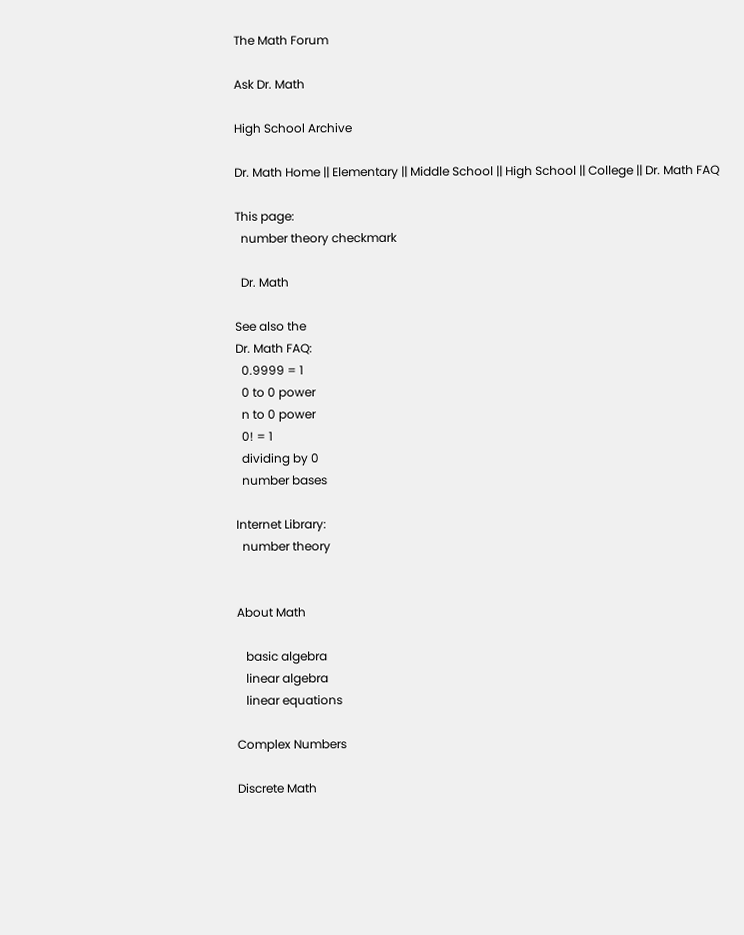The Math Forum

Ask Dr. Math

High School Archive

Dr. Math Home || Elementary || Middle School || High School || College || Dr. Math FAQ

This page:
  number theory checkmark

  Dr. Math

See also the
Dr. Math FAQ:
  0.9999 = 1
  0 to 0 power
  n to 0 power
  0! = 1
  dividing by 0
  number bases

Internet Library:
  number theory


About Math

   basic algebra
   linear algebra
   linear equations

Complex Numbers

Discrete Math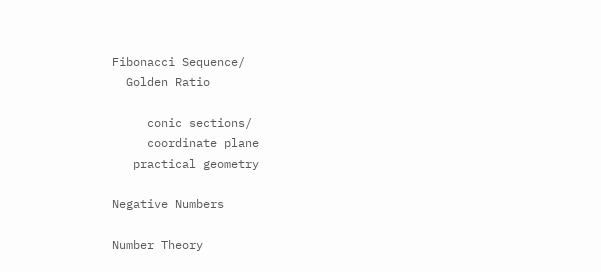Fibonacci Sequence/
  Golden Ratio

     conic sections/
     coordinate plane
   practical geometry

Negative Numbers

Number Theory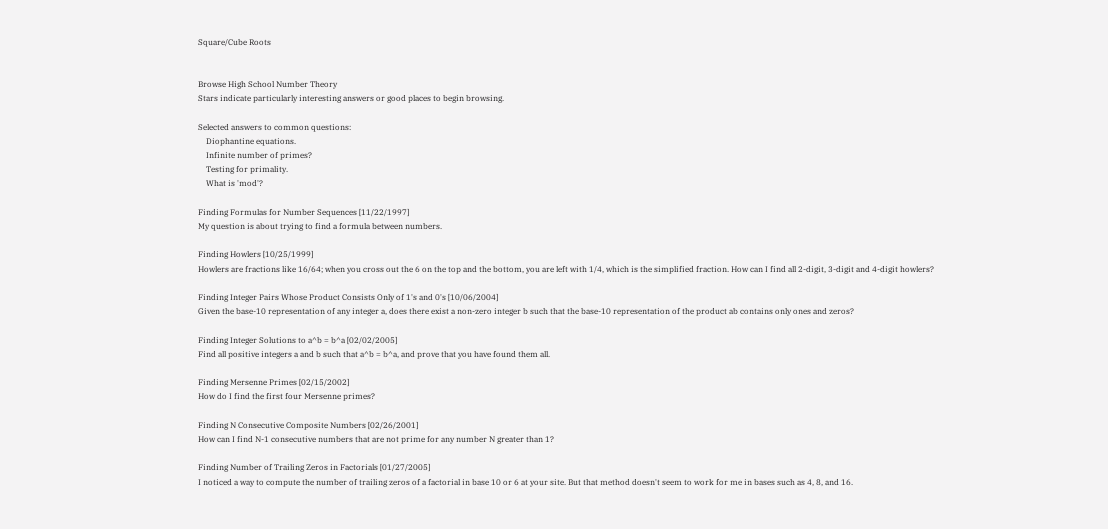Square/Cube Roots


Browse High School Number Theory
Stars indicate particularly interesting answers or good places to begin browsing.

Selected answers to common questions:
    Diophantine equations.
    Infinite number of primes?
    Testing for primality.
    What is 'mod'?

Finding Formulas for Number Sequences [11/22/1997]
My question is about trying to find a formula between numbers.

Finding Howlers [10/25/1999]
Howlers are fractions like 16/64; when you cross out the 6 on the top and the bottom, you are left with 1/4, which is the simplified fraction. How can I find all 2-digit, 3-digit and 4-digit howlers?

Finding Integer Pairs Whose Product Consists Only of 1's and 0's [10/06/2004]
Given the base-10 representation of any integer a, does there exist a non-zero integer b such that the base-10 representation of the product ab contains only ones and zeros?

Finding Integer Solutions to a^b = b^a [02/02/2005]
Find all positive integers a and b such that a^b = b^a, and prove that you have found them all.

Finding Mersenne Primes [02/15/2002]
How do I find the first four Mersenne primes?

Finding N Consecutive Composite Numbers [02/26/2001]
How can I find N-1 consecutive numbers that are not prime for any number N greater than 1?

Finding Number of Trailing Zeros in Factorials [01/27/2005]
I noticed a way to compute the number of trailing zeros of a factorial in base 10 or 6 at your site. But that method doesn't seem to work for me in bases such as 4, 8, and 16.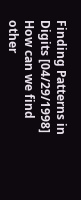Finding Patterns in Digits [04/29/1998]
How can we find other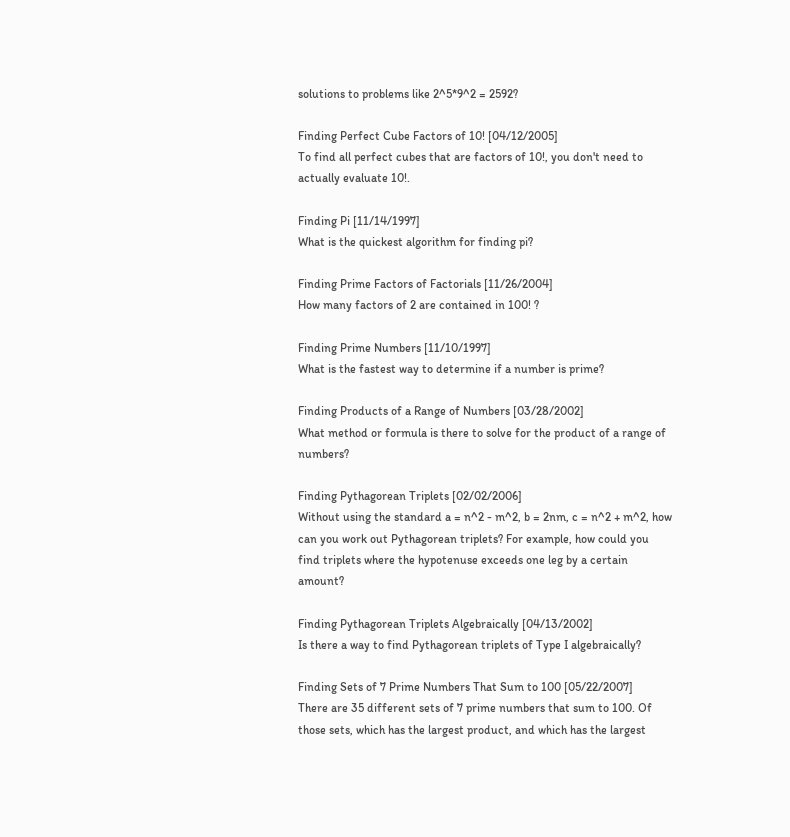solutions to problems like 2^5*9^2 = 2592?

Finding Perfect Cube Factors of 10! [04/12/2005]
To find all perfect cubes that are factors of 10!, you don't need to actually evaluate 10!.

Finding Pi [11/14/1997]
What is the quickest algorithm for finding pi?

Finding Prime Factors of Factorials [11/26/2004]
How many factors of 2 are contained in 100! ?

Finding Prime Numbers [11/10/1997]
What is the fastest way to determine if a number is prime?

Finding Products of a Range of Numbers [03/28/2002]
What method or formula is there to solve for the product of a range of numbers?

Finding Pythagorean Triplets [02/02/2006]
Without using the standard a = n^2 - m^2, b = 2nm, c = n^2 + m^2, how can you work out Pythagorean triplets? For example, how could you find triplets where the hypotenuse exceeds one leg by a certain amount?

Finding Pythagorean Triplets Algebraically [04/13/2002]
Is there a way to find Pythagorean triplets of Type I algebraically?

Finding Sets of 7 Prime Numbers That Sum to 100 [05/22/2007]
There are 35 different sets of 7 prime numbers that sum to 100. Of those sets, which has the largest product, and which has the largest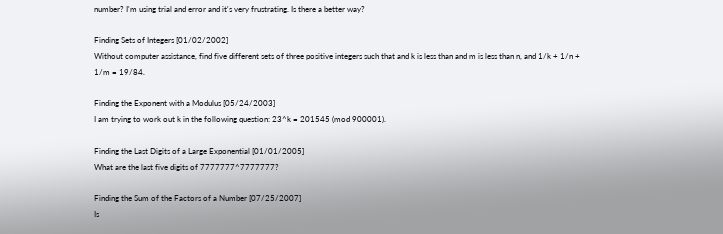number? I'm using trial and error and it's very frustrating. Is there a better way?

Finding Sets of Integers [01/02/2002]
Without computer assistance, find five different sets of three positive integers such that and k is less than and m is less than n, and 1/k + 1/n + 1/m = 19/84.

Finding the Exponent with a Modulus [05/24/2003]
I am trying to work out k in the following question: 23^k = 201545 (mod 900001).

Finding the Last Digits of a Large Exponential [01/01/2005]
What are the last five digits of 7777777^7777777?

Finding the Sum of the Factors of a Number [07/25/2007]
Is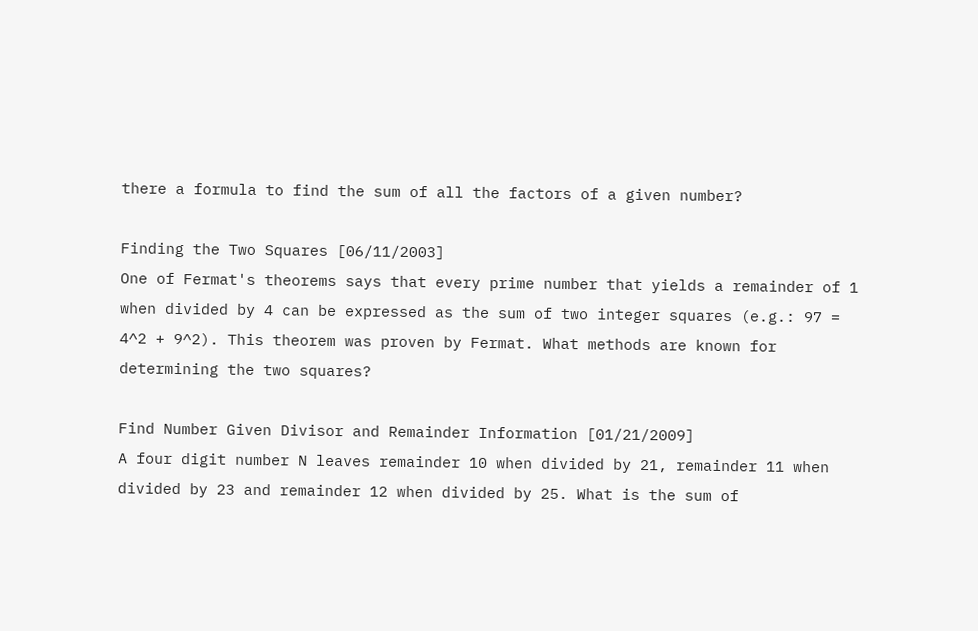there a formula to find the sum of all the factors of a given number?

Finding the Two Squares [06/11/2003]
One of Fermat's theorems says that every prime number that yields a remainder of 1 when divided by 4 can be expressed as the sum of two integer squares (e.g.: 97 = 4^2 + 9^2). This theorem was proven by Fermat. What methods are known for determining the two squares?

Find Number Given Divisor and Remainder Information [01/21/2009]
A four digit number N leaves remainder 10 when divided by 21, remainder 11 when divided by 23 and remainder 12 when divided by 25. What is the sum of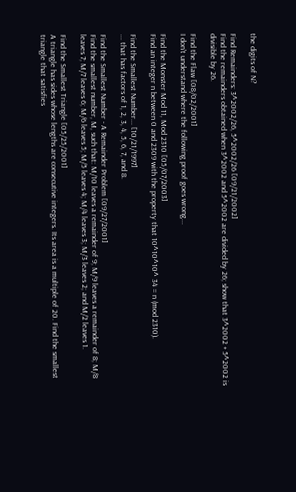the digits of N?

Find Remainders: 3^2002/26, 5^2002/26 [09/21/2002]
Find the remainders obtained when 3^2002 and 5^2002 are divided by 26; show that 3^2002 + 5^2002 is divisible by 26.

Find the Flaw [08/02/2001]
I don't understand where the following proof goes wrong...

Find the Monster Mod 11, Mod 2310 [05/07/2003]
Find an integer n between 0 and 2309 with the property that 10^10^10^ 34 = n (mod 2310).

Find the Smallest Number... [10/21/1997]
... that has factors of 1, 2, 3, 4, 5, 6, 7, and 8.

Find the Smallest Number - A Remainder Problem [09/27/2001]
Find the smallest number, M, such that: M/10 leaves a remainder of 9; M/9 leaves a remainder of 8; M/8 leaves 7; M/7 leaves 6; M/6 leaves 5; M/5 leaves 4; M/4 leaves 3; M/3 leaves 2; and M/2 leaves 1.

Find the Smallest Triangle [05/25/2001]
A triangle has sides whose lengths are consecutive integers. Its area is a multiple of 20. Find the smallest triangle that satisfies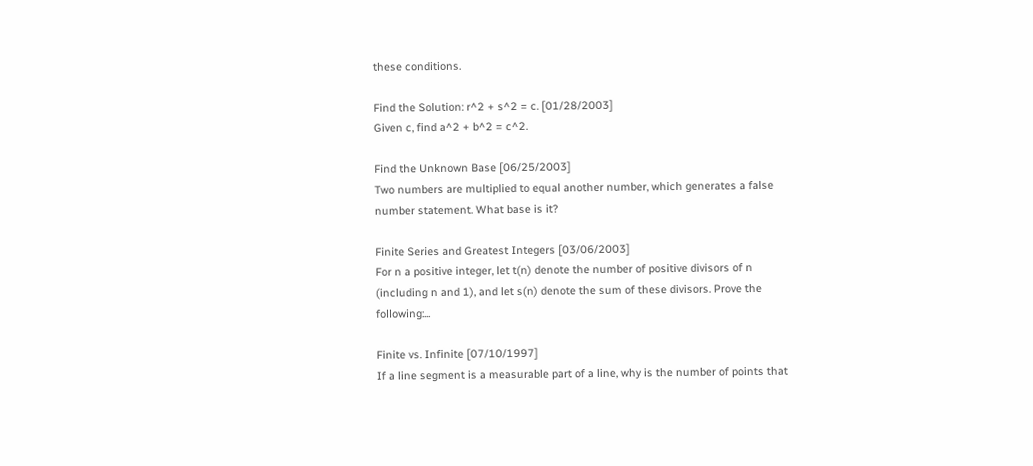these conditions.

Find the Solution: r^2 + s^2 = c. [01/28/2003]
Given c, find a^2 + b^2 = c^2.

Find the Unknown Base [06/25/2003]
Two numbers are multiplied to equal another number, which generates a false number statement. What base is it?

Finite Series and Greatest Integers [03/06/2003]
For n a positive integer, let t(n) denote the number of positive divisors of n (including n and 1), and let s(n) denote the sum of these divisors. Prove the following:...

Finite vs. Infinite [07/10/1997]
If a line segment is a measurable part of a line, why is the number of points that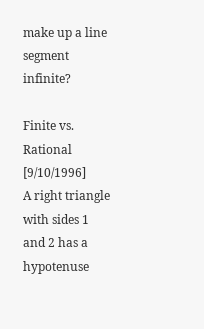make up a line segment infinite?

Finite vs. Rational [9/10/1996]
A right triangle with sides 1 and 2 has a hypotenuse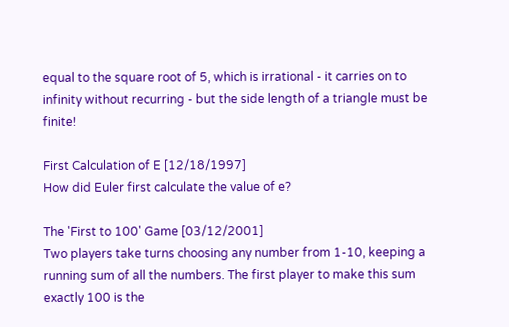equal to the square root of 5, which is irrational - it carries on to infinity without recurring - but the side length of a triangle must be finite!

First Calculation of E [12/18/1997]
How did Euler first calculate the value of e?

The 'First to 100' Game [03/12/2001]
Two players take turns choosing any number from 1-10, keeping a running sum of all the numbers. The first player to make this sum exactly 100 is the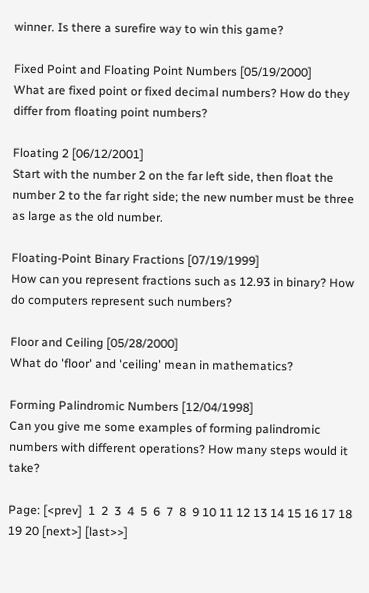winner. Is there a surefire way to win this game?

Fixed Point and Floating Point Numbers [05/19/2000]
What are fixed point or fixed decimal numbers? How do they differ from floating point numbers?

Floating 2 [06/12/2001]
Start with the number 2 on the far left side, then float the number 2 to the far right side; the new number must be three as large as the old number.

Floating-Point Binary Fractions [07/19/1999]
How can you represent fractions such as 12.93 in binary? How do computers represent such numbers?

Floor and Ceiling [05/28/2000]
What do 'floor' and 'ceiling' mean in mathematics?

Forming Palindromic Numbers [12/04/1998]
Can you give me some examples of forming palindromic numbers with different operations? How many steps would it take?

Page: [<prev]  1  2  3  4  5  6  7  8  9 10 11 12 13 14 15 16 17 18 19 20 [next>] [last>>]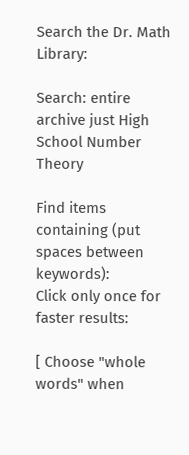Search the Dr. Math Library:

Search: entire archive just High School Number Theory

Find items containing (put spaces between keywords):
Click only once for faster results:

[ Choose "whole words" when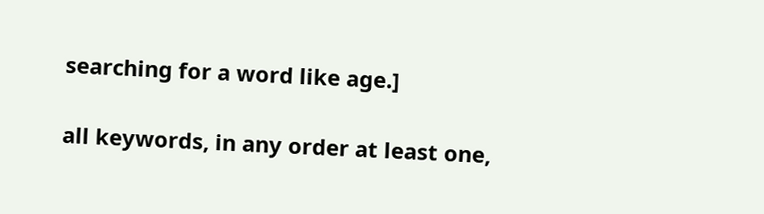searching for a word like age.]

all keywords, in any order at least one,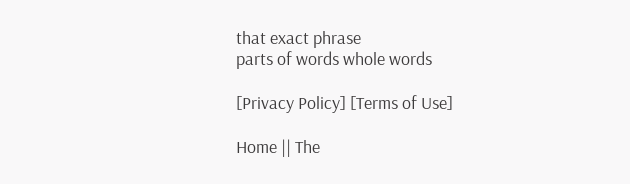that exact phrase
parts of words whole words

[Privacy Policy] [Terms of Use]

Home || The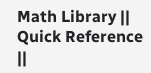Math Library || Quick Reference ||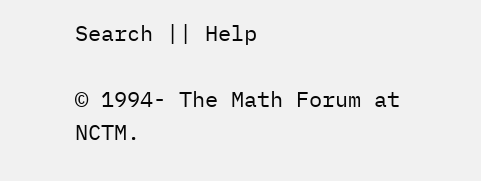Search || Help

© 1994- The Math Forum at NCTM.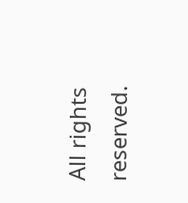All rights reserved.